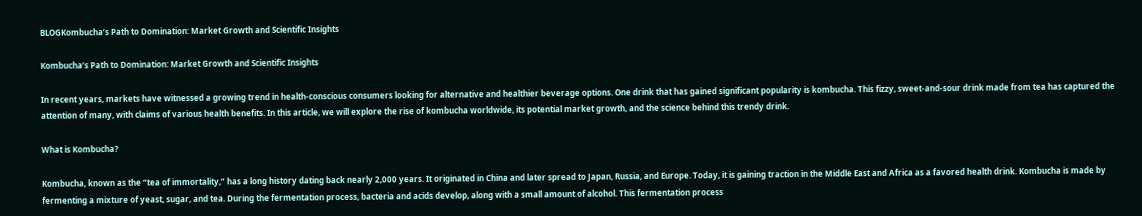BLOGKombucha’s Path to Domination: Market Growth and Scientific Insights

Kombucha’s Path to Domination: Market Growth and Scientific Insights

In recent years, markets have witnessed a growing trend in health-conscious consumers looking for alternative and healthier beverage options. One drink that has gained significant popularity is kombucha. This fizzy, sweet-and-sour drink made from tea has captured the attention of many, with claims of various health benefits. In this article, we will explore the rise of kombucha worldwide, its potential market growth, and the science behind this trendy drink.

What is Kombucha?

Kombucha, known as the “tea of immortality,” has a long history dating back nearly 2,000 years. It originated in China and later spread to Japan, Russia, and Europe. Today, it is gaining traction in the Middle East and Africa as a favored health drink. Kombucha is made by fermenting a mixture of yeast, sugar, and tea. During the fermentation process, bacteria and acids develop, along with a small amount of alcohol. This fermentation process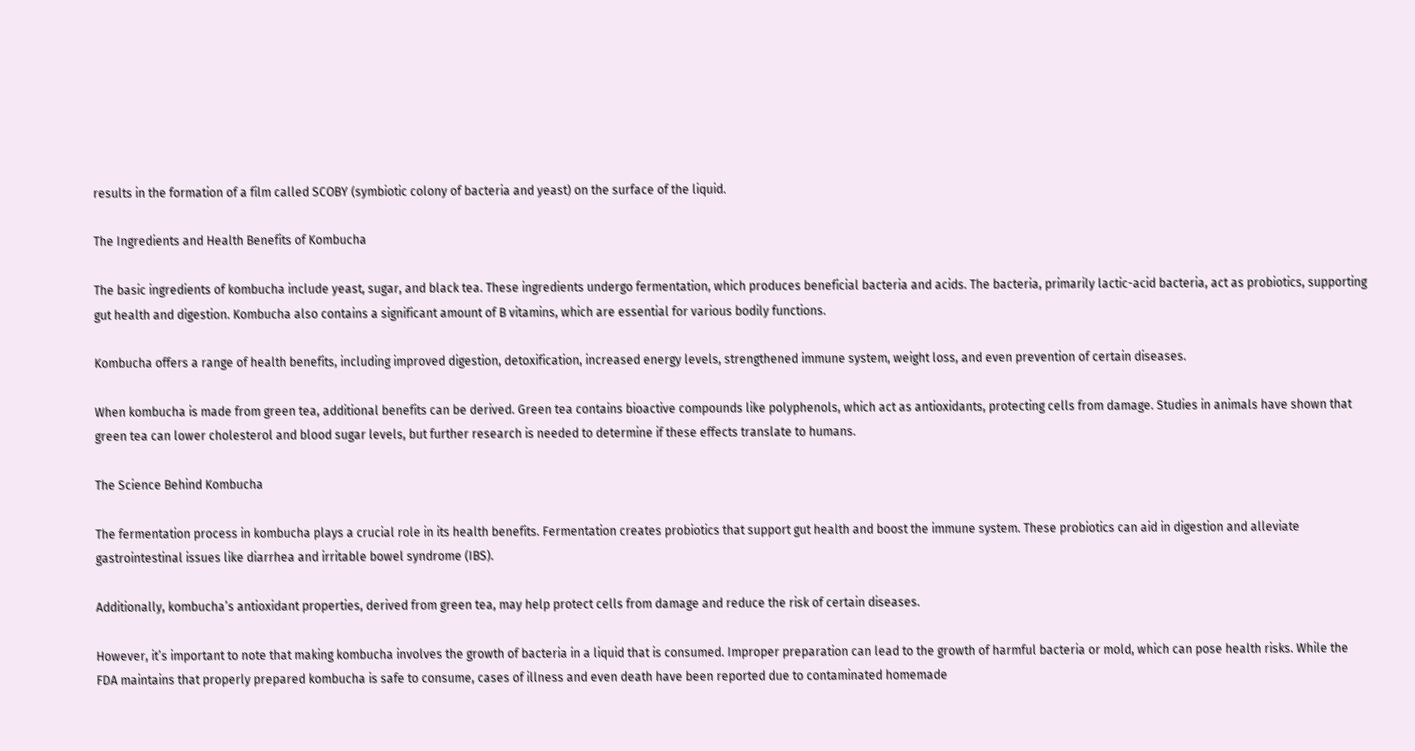results in the formation of a film called SCOBY (symbiotic colony of bacteria and yeast) on the surface of the liquid.

The Ingredients and Health Benefits of Kombucha

The basic ingredients of kombucha include yeast, sugar, and black tea. These ingredients undergo fermentation, which produces beneficial bacteria and acids. The bacteria, primarily lactic-acid bacteria, act as probiotics, supporting gut health and digestion. Kombucha also contains a significant amount of B vitamins, which are essential for various bodily functions.

Kombucha offers a range of health benefits, including improved digestion, detoxification, increased energy levels, strengthened immune system, weight loss, and even prevention of certain diseases.

When kombucha is made from green tea, additional benefits can be derived. Green tea contains bioactive compounds like polyphenols, which act as antioxidants, protecting cells from damage. Studies in animals have shown that green tea can lower cholesterol and blood sugar levels, but further research is needed to determine if these effects translate to humans.

The Science Behind Kombucha

The fermentation process in kombucha plays a crucial role in its health benefits. Fermentation creates probiotics that support gut health and boost the immune system. These probiotics can aid in digestion and alleviate gastrointestinal issues like diarrhea and irritable bowel syndrome (IBS).

Additionally, kombucha’s antioxidant properties, derived from green tea, may help protect cells from damage and reduce the risk of certain diseases.

However, it’s important to note that making kombucha involves the growth of bacteria in a liquid that is consumed. Improper preparation can lead to the growth of harmful bacteria or mold, which can pose health risks. While the FDA maintains that properly prepared kombucha is safe to consume, cases of illness and even death have been reported due to contaminated homemade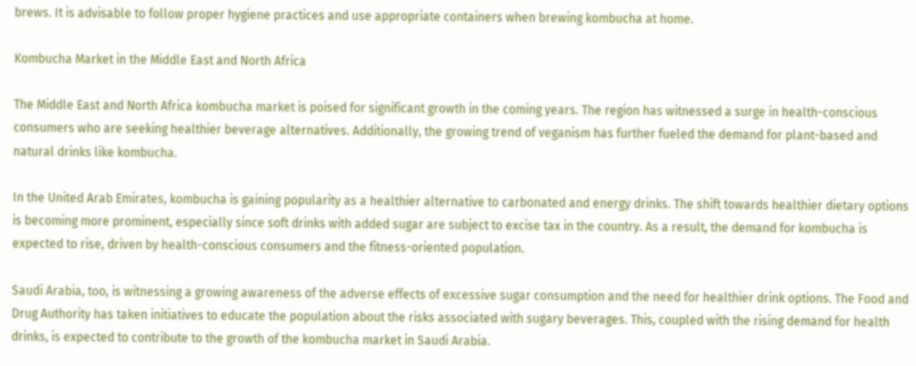brews. It is advisable to follow proper hygiene practices and use appropriate containers when brewing kombucha at home.

Kombucha Market in the Middle East and North Africa

The Middle East and North Africa kombucha market is poised for significant growth in the coming years. The region has witnessed a surge in health-conscious consumers who are seeking healthier beverage alternatives. Additionally, the growing trend of veganism has further fueled the demand for plant-based and natural drinks like kombucha.

In the United Arab Emirates, kombucha is gaining popularity as a healthier alternative to carbonated and energy drinks. The shift towards healthier dietary options is becoming more prominent, especially since soft drinks with added sugar are subject to excise tax in the country. As a result, the demand for kombucha is expected to rise, driven by health-conscious consumers and the fitness-oriented population.

Saudi Arabia, too, is witnessing a growing awareness of the adverse effects of excessive sugar consumption and the need for healthier drink options. The Food and Drug Authority has taken initiatives to educate the population about the risks associated with sugary beverages. This, coupled with the rising demand for health drinks, is expected to contribute to the growth of the kombucha market in Saudi Arabia.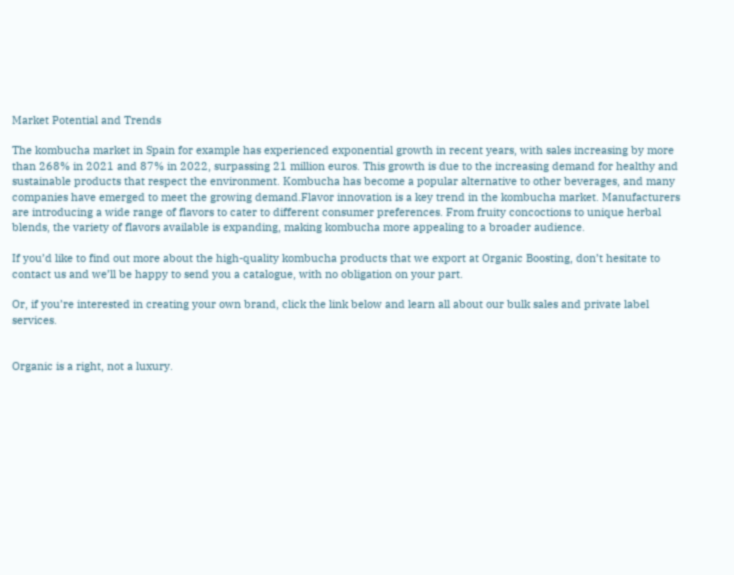Market Potential and Trends

The kombucha market in Spain for example has experienced exponential growth in recent years, with sales increasing by more than 268% in 2021 and 87% in 2022, surpassing 21 million euros. This growth is due to the increasing demand for healthy and sustainable products that respect the environment. Kombucha has become a popular alternative to other beverages, and many companies have emerged to meet the growing demand.Flavor innovation is a key trend in the kombucha market. Manufacturers are introducing a wide range of flavors to cater to different consumer preferences. From fruity concoctions to unique herbal blends, the variety of flavors available is expanding, making kombucha more appealing to a broader audience.

If you’d like to find out more about the high-quality kombucha products that we export at Organic Boosting, don’t hesitate to contact us and we’ll be happy to send you a catalogue, with no obligation on your part.

Or, if you’re interested in creating your own brand, click the link below and learn all about our bulk sales and private label services.


Organic is a right, not a luxury.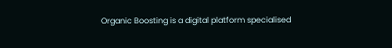Organic Boosting is a digital platform specialised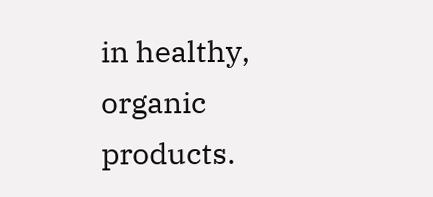in healthy, organic products.